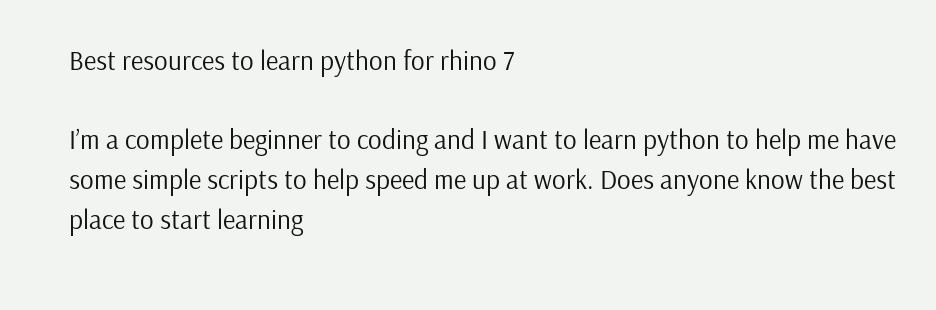Best resources to learn python for rhino 7

I’m a complete beginner to coding and I want to learn python to help me have some simple scripts to help speed me up at work. Does anyone know the best place to start learning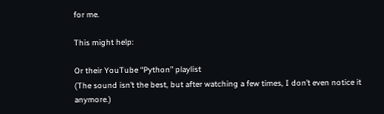for me.

This might help:

Or their YouTube “Python” playlist
(The sound isn’t the best, but after watching a few times, I don’t even notice it anymore.)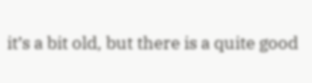it’s a bit old, but there is a quite good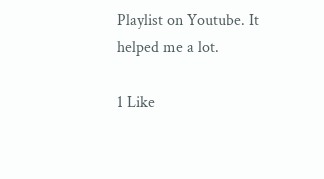Playlist on Youtube. It helped me a lot.

1 Like